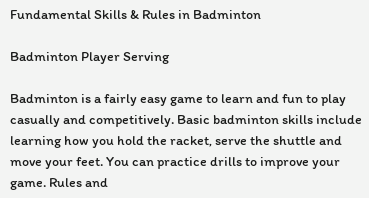Fundamental Skills & Rules in Badminton

Badminton Player Serving

Badminton is a fairly easy game to learn and fun to play casually and competitively. Basic badminton skills include learning how you hold the racket, serve the shuttle and move your feet. You can practice drills to improve your game. Rules and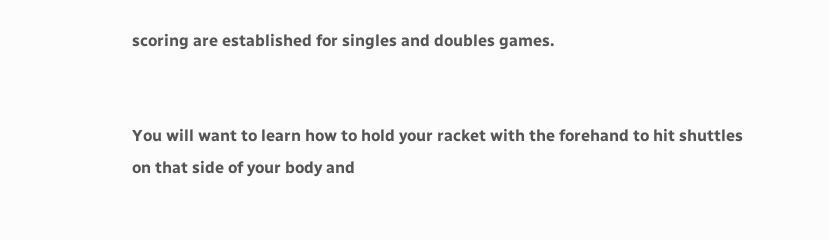scoring are established for singles and doubles games.


You will want to learn how to hold your racket with the forehand to hit shuttles on that side of your body and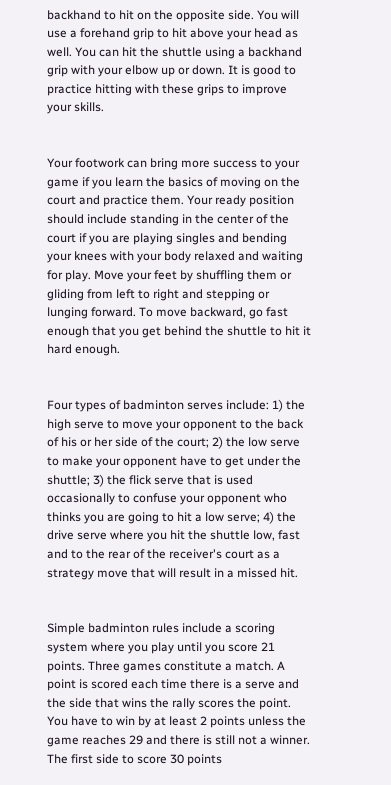backhand to hit on the opposite side. You will use a forehand grip to hit above your head as well. You can hit the shuttle using a backhand grip with your elbow up or down. It is good to practice hitting with these grips to improve your skills.


Your footwork can bring more success to your game if you learn the basics of moving on the court and practice them. Your ready position should include standing in the center of the court if you are playing singles and bending your knees with your body relaxed and waiting for play. Move your feet by shuffling them or gliding from left to right and stepping or lunging forward. To move backward, go fast enough that you get behind the shuttle to hit it hard enough.


Four types of badminton serves include: 1) the high serve to move your opponent to the back of his or her side of the court; 2) the low serve to make your opponent have to get under the shuttle; 3) the flick serve that is used occasionally to confuse your opponent who thinks you are going to hit a low serve; 4) the drive serve where you hit the shuttle low, fast and to the rear of the receiver's court as a strategy move that will result in a missed hit.


Simple badminton rules include a scoring system where you play until you score 21 points. Three games constitute a match. A point is scored each time there is a serve and the side that wins the rally scores the point. You have to win by at least 2 points unless the game reaches 29 and there is still not a winner. The first side to score 30 points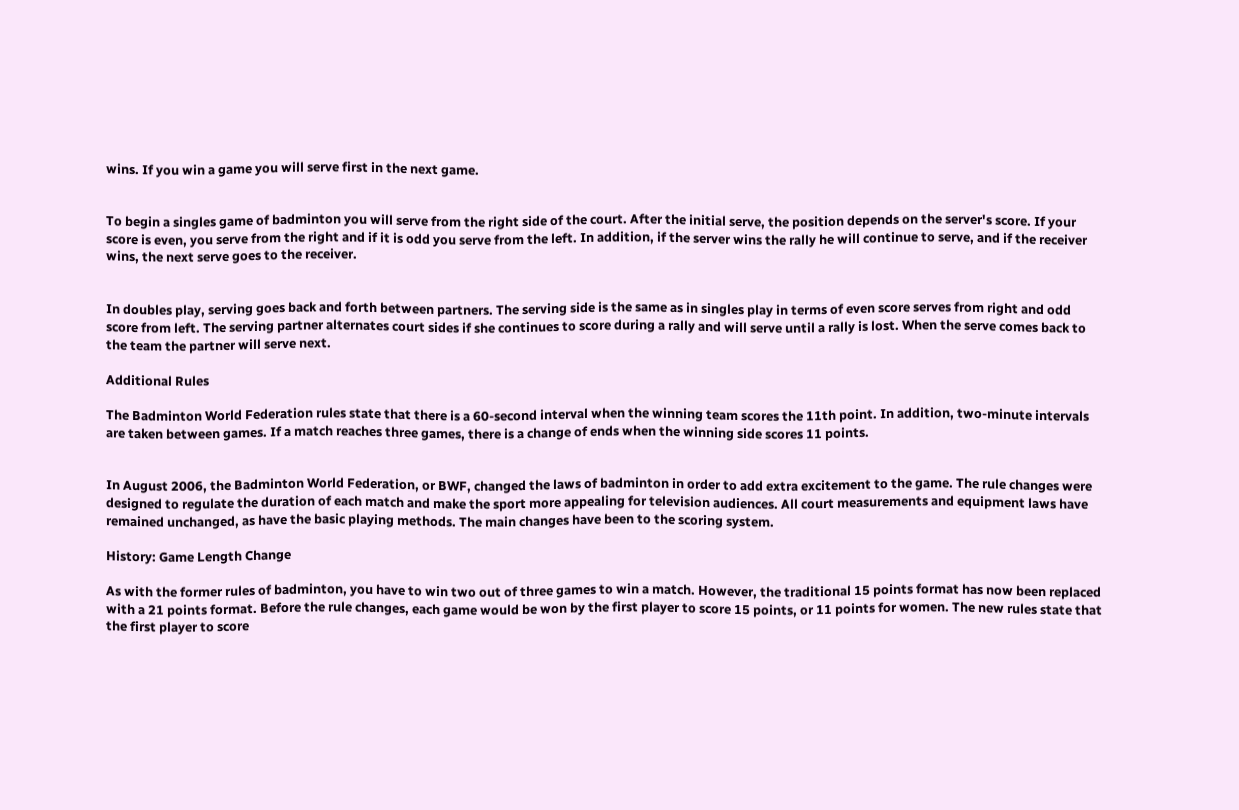wins. If you win a game you will serve first in the next game.


To begin a singles game of badminton you will serve from the right side of the court. After the initial serve, the position depends on the server's score. If your score is even, you serve from the right and if it is odd you serve from the left. In addition, if the server wins the rally he will continue to serve, and if the receiver wins, the next serve goes to the receiver.


In doubles play, serving goes back and forth between partners. The serving side is the same as in singles play in terms of even score serves from right and odd score from left. The serving partner alternates court sides if she continues to score during a rally and will serve until a rally is lost. When the serve comes back to the team the partner will serve next.

Additional Rules

The Badminton World Federation rules state that there is a 60-second interval when the winning team scores the 11th point. In addition, two-minute intervals are taken between games. If a match reaches three games, there is a change of ends when the winning side scores 11 points.


In August 2006, the Badminton World Federation, or BWF, changed the laws of badminton in order to add extra excitement to the game. The rule changes were designed to regulate the duration of each match and make the sport more appealing for television audiences. All court measurements and equipment laws have remained unchanged, as have the basic playing methods. The main changes have been to the scoring system.

History: Game Length Change

As with the former rules of badminton, you have to win two out of three games to win a match. However, the traditional 15 points format has now been replaced with a 21 points format. Before the rule changes, each game would be won by the first player to score 15 points, or 11 points for women. The new rules state that the first player to score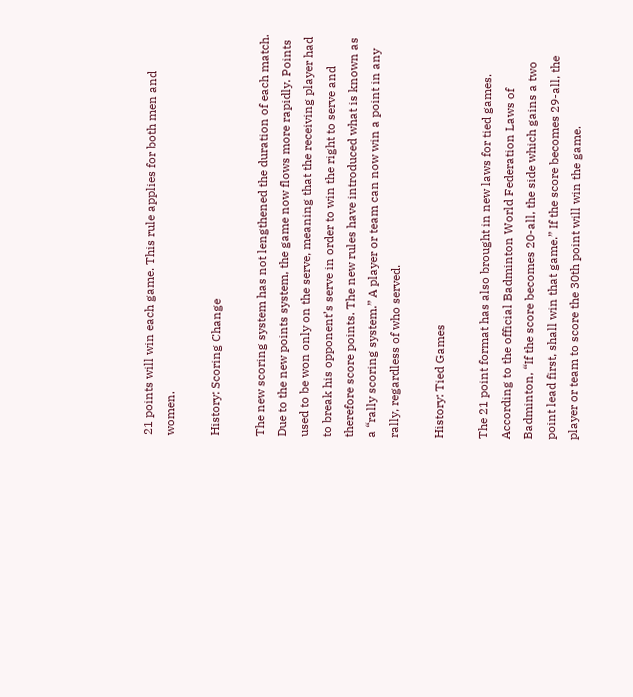21 points will win each game. This rule applies for both men and women.

History: Scoring Change

The new scoring system has not lengthened the duration of each match. Due to the new points system, the game now flows more rapidly. Points used to be won only on the serve, meaning that the receiving player had to break his opponent’s serve in order to win the right to serve and therefore score points. The new rules have introduced what is known as a “rally scoring system.” A player or team can now win a point in any rally, regardless of who served.

History: Tied Games

The 21 point format has also brought in new laws for tied games. According to the official Badminton World Federation Laws of Badminton, “If the score becomes 20-all, the side which gains a two point lead first, shall win that game.” If the score becomes 29-all, the player or team to score the 30th point will win the game.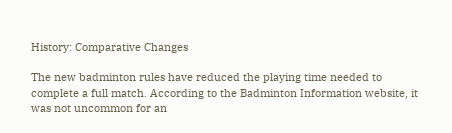History: Comparative Changes

The new badminton rules have reduced the playing time needed to complete a full match. According to the Badminton Information website, it was not uncommon for an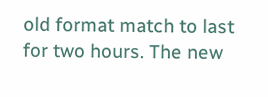old format match to last for two hours. The new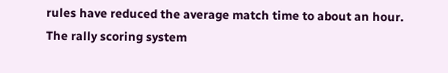rules have reduced the average match time to about an hour. The rally scoring system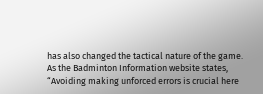has also changed the tactical nature of the game. As the Badminton Information website states, “Avoiding making unforced errors is crucial here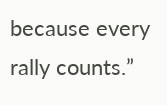because every rally counts.”